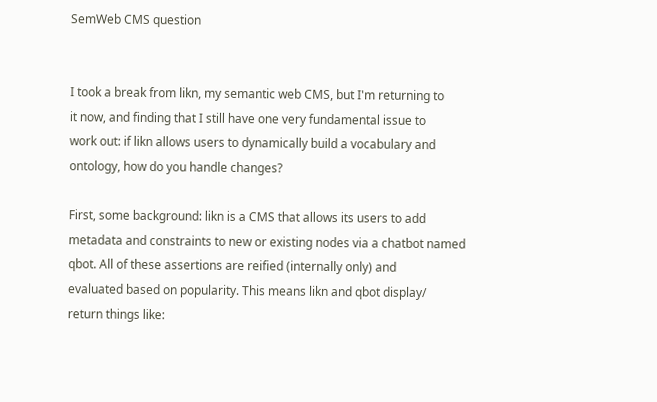SemWeb CMS question


I took a break from likn, my semantic web CMS, but I'm returning to
it now, and finding that I still have one very fundamental issue to
work out: if likn allows users to dynamically build a vocabulary and
ontology, how do you handle changes?

First, some background: likn is a CMS that allows its users to add
metadata and constraints to new or existing nodes via a chatbot named
qbot. All of these assertions are reified (internally only) and
evaluated based on popularity. This means likn and qbot display/
return things like: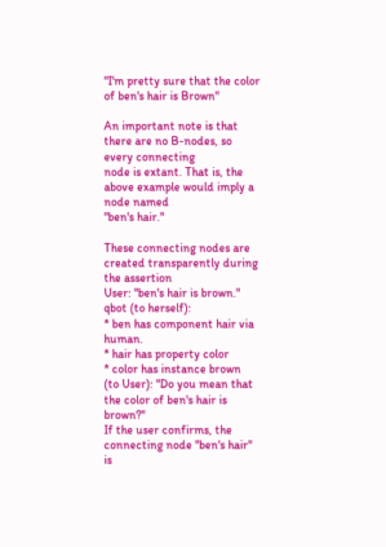"I'm pretty sure that the color of ben's hair is Brown"

An important note is that there are no B-nodes, so every connecting
node is extant. That is, the above example would imply a node named
"ben's hair."

These connecting nodes are created transparently during the assertion
User: "ben's hair is brown."
qbot (to herself):
* ben has component hair via human.
* hair has property color
* color has instance brown
(to User): "Do you mean that the color of ben's hair is brown?"
If the user confirms, the connecting node "ben's hair" is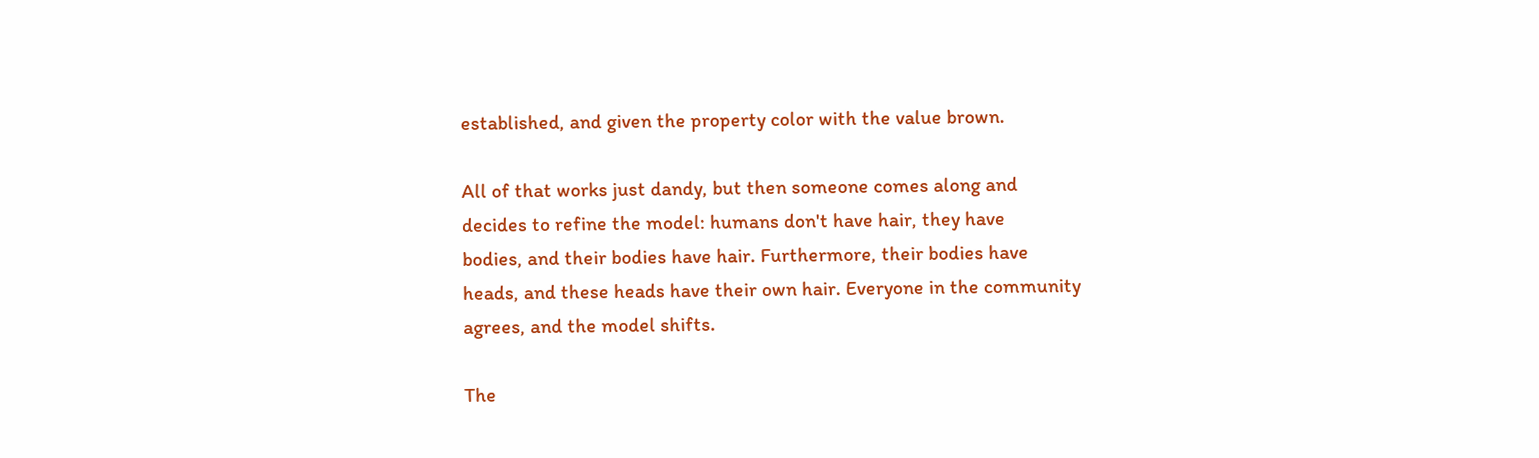established, and given the property color with the value brown.

All of that works just dandy, but then someone comes along and
decides to refine the model: humans don't have hair, they have
bodies, and their bodies have hair. Furthermore, their bodies have
heads, and these heads have their own hair. Everyone in the community
agrees, and the model shifts.

The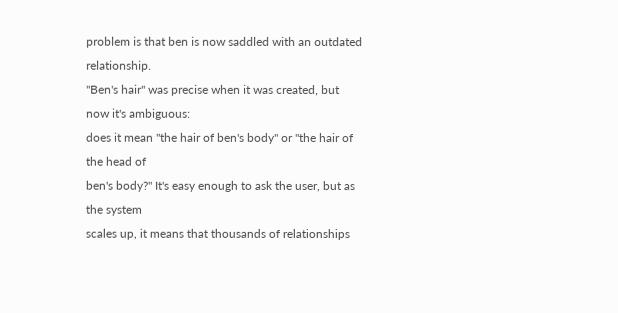problem is that ben is now saddled with an outdated relationship.
"Ben's hair" was precise when it was created, but now it's ambiguous:
does it mean "the hair of ben's body" or "the hair of the head of
ben's body?" It's easy enough to ask the user, but as the system
scales up, it means that thousands of relationships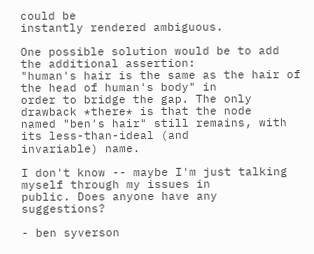could be
instantly rendered ambiguous.

One possible solution would be to add the additional assertion:
"human's hair is the same as the hair of the head of human's body" in
order to bridge the gap. The only drawback *there* is that the node
named "ben's hair" still remains, with its less-than-ideal (and
invariable) name.

I don't know -- maybe I'm just talking myself through my issues in
public. Does anyone have any suggestions?

- ben syverson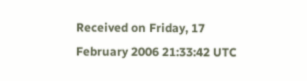Received on Friday, 17 February 2006 21:33:42 UTC